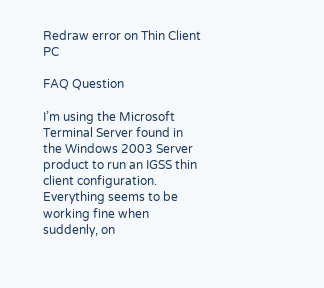Redraw error on Thin Client PC

FAQ Question

I’m using the Microsoft Terminal Server found in the Windows 2003 Server product to run an IGSS thin client configuration. Everything seems to be working fine when suddenly, on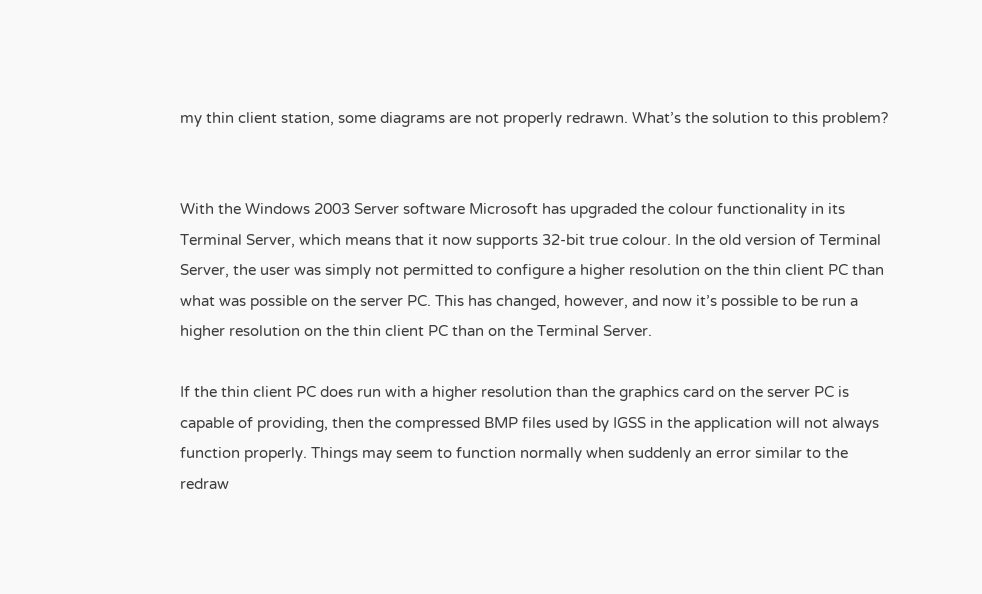my thin client station, some diagrams are not properly redrawn. What’s the solution to this problem?


With the Windows 2003 Server software Microsoft has upgraded the colour functionality in its Terminal Server, which means that it now supports 32-bit true colour. In the old version of Terminal Server, the user was simply not permitted to configure a higher resolution on the thin client PC than what was possible on the server PC. This has changed, however, and now it’s possible to be run a higher resolution on the thin client PC than on the Terminal Server.

If the thin client PC does run with a higher resolution than the graphics card on the server PC is capable of providing, then the compressed BMP files used by IGSS in the application will not always function properly. Things may seem to function normally when suddenly an error similar to the redraw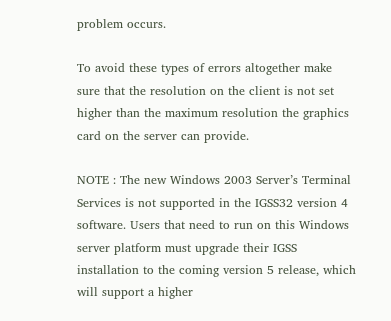problem occurs.

To avoid these types of errors altogether make sure that the resolution on the client is not set higher than the maximum resolution the graphics card on the server can provide.

NOTE : The new Windows 2003 Server’s Terminal Services is not supported in the IGSS32 version 4 software. Users that need to run on this Windows server platform must upgrade their IGSS installation to the coming version 5 release, which will support a higher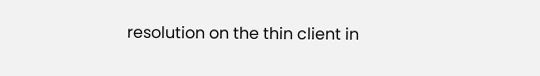resolution on the thin client in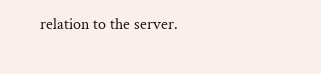relation to the server.